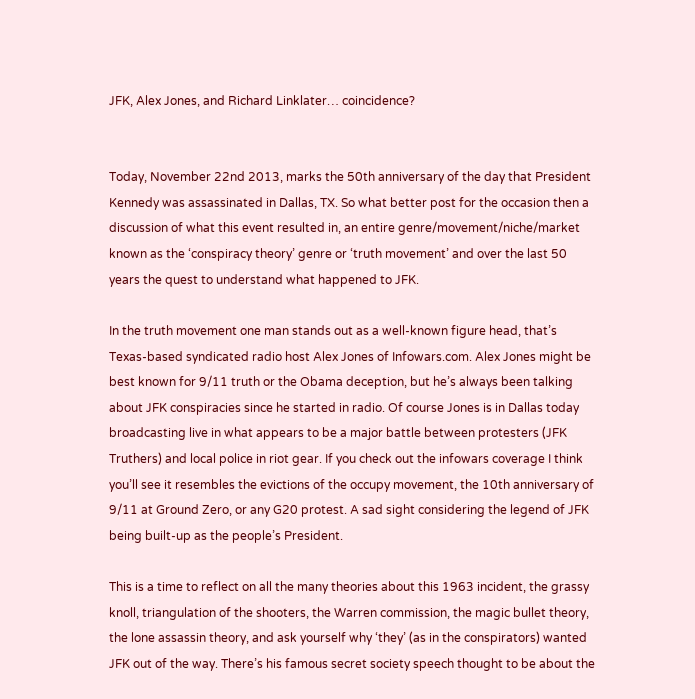JFK, Alex Jones, and Richard Linklater… coincidence?


Today, November 22nd 2013, marks the 50th anniversary of the day that President Kennedy was assassinated in Dallas, TX. So what better post for the occasion then a discussion of what this event resulted in, an entire genre/movement/niche/market known as the ‘conspiracy theory’ genre or ‘truth movement’ and over the last 50 years the quest to understand what happened to JFK.

In the truth movement one man stands out as a well-known figure head, that’s Texas-based syndicated radio host Alex Jones of Infowars.com. Alex Jones might be best known for 9/11 truth or the Obama deception, but he’s always been talking about JFK conspiracies since he started in radio. Of course Jones is in Dallas today broadcasting live in what appears to be a major battle between protesters (JFK Truthers) and local police in riot gear. If you check out the infowars coverage I think you’ll see it resembles the evictions of the occupy movement, the 10th anniversary of 9/11 at Ground Zero, or any G20 protest. A sad sight considering the legend of JFK being built-up as the people’s President.

This is a time to reflect on all the many theories about this 1963 incident, the grassy knoll, triangulation of the shooters, the Warren commission, the magic bullet theory, the lone assassin theory, and ask yourself why ‘they’ (as in the conspirators) wanted JFK out of the way. There’s his famous secret society speech thought to be about the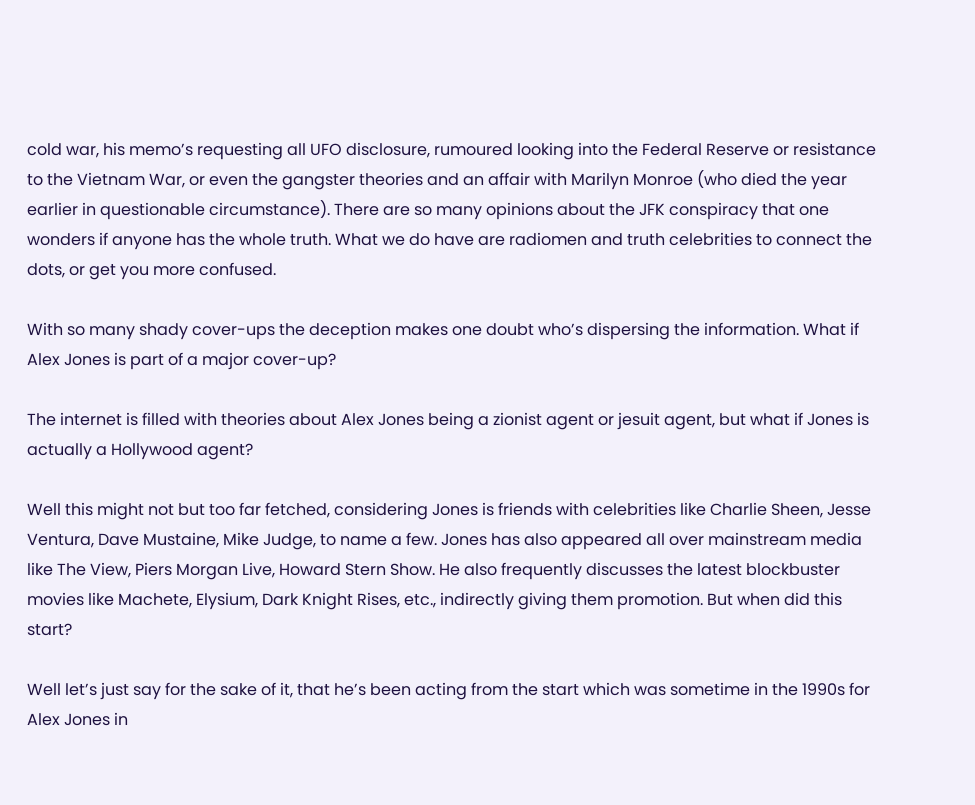cold war, his memo’s requesting all UFO disclosure, rumoured looking into the Federal Reserve or resistance to the Vietnam War, or even the gangster theories and an affair with Marilyn Monroe (who died the year earlier in questionable circumstance). There are so many opinions about the JFK conspiracy that one wonders if anyone has the whole truth. What we do have are radiomen and truth celebrities to connect the dots, or get you more confused.

With so many shady cover-ups the deception makes one doubt who’s dispersing the information. What if Alex Jones is part of a major cover-up?

The internet is filled with theories about Alex Jones being a zionist agent or jesuit agent, but what if Jones is actually a Hollywood agent?

Well this might not but too far fetched, considering Jones is friends with celebrities like Charlie Sheen, Jesse Ventura, Dave Mustaine, Mike Judge, to name a few. Jones has also appeared all over mainstream media like The View, Piers Morgan Live, Howard Stern Show. He also frequently discusses the latest blockbuster movies like Machete, Elysium, Dark Knight Rises, etc., indirectly giving them promotion. But when did this start?

Well let’s just say for the sake of it, that he’s been acting from the start which was sometime in the 1990s for Alex Jones in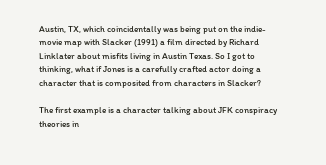Austin, TX, which coincidentally was being put on the indie-movie map with Slacker (1991) a film directed by Richard Linklater about misfits living in Austin Texas. So I got to thinking, what if Jones is a carefully crafted actor doing a character that is composited from characters in Slacker?

The first example is a character talking about JFK conspiracy theories in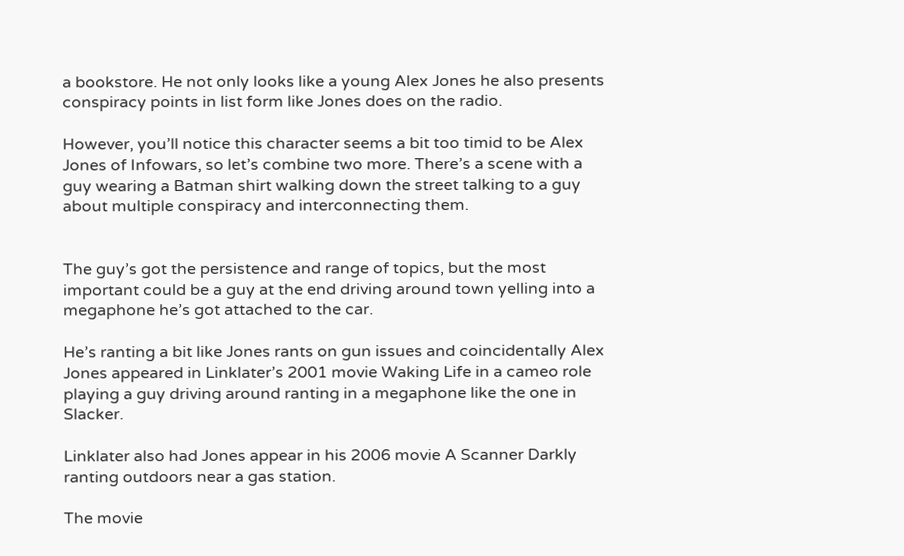a bookstore. He not only looks like a young Alex Jones he also presents conspiracy points in list form like Jones does on the radio.

However, you’ll notice this character seems a bit too timid to be Alex Jones of Infowars, so let’s combine two more. There’s a scene with a guy wearing a Batman shirt walking down the street talking to a guy about multiple conspiracy and interconnecting them.


The guy’s got the persistence and range of topics, but the most important could be a guy at the end driving around town yelling into a megaphone he’s got attached to the car.

He’s ranting a bit like Jones rants on gun issues and coincidentally Alex Jones appeared in Linklater’s 2001 movie Waking Life in a cameo role playing a guy driving around ranting in a megaphone like the one in Slacker.

Linklater also had Jones appear in his 2006 movie A Scanner Darkly ranting outdoors near a gas station.

The movie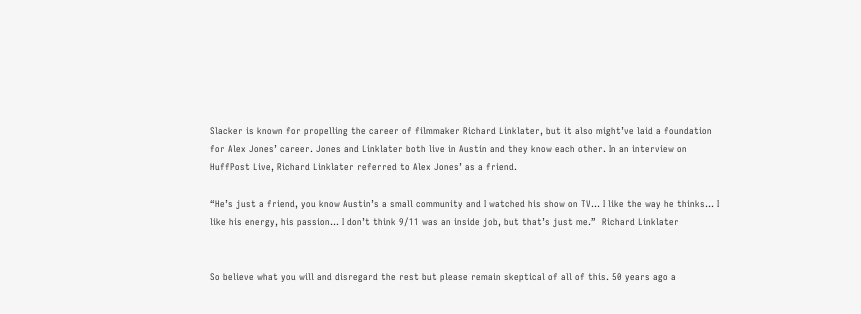Slacker is known for propelling the career of filmmaker Richard Linklater, but it also might’ve laid a foundation for Alex Jones’ career. Jones and Linklater both live in Austin and they know each other. In an interview on HuffPost Live, Richard Linklater referred to Alex Jones’ as a friend.

“He’s just a friend, you know Austin’s a small community and I watched his show on TV… I like the way he thinks… I like his energy, his passion… I don’t think 9/11 was an inside job, but that’s just me.”  Richard Linklater


So believe what you will and disregard the rest but please remain skeptical of all of this. 50 years ago a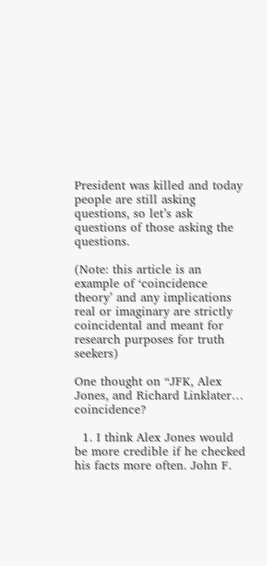President was killed and today people are still asking questions, so let’s ask questions of those asking the questions.

(Note: this article is an example of ‘coincidence theory’ and any implications real or imaginary are strictly coincidental and meant for research purposes for truth seekers)

One thought on “JFK, Alex Jones, and Richard Linklater… coincidence?

  1. I think Alex Jones would be more credible if he checked his facts more often. John F.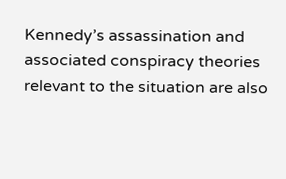Kennedy’s assassination and associated conspiracy theories relevant to the situation are also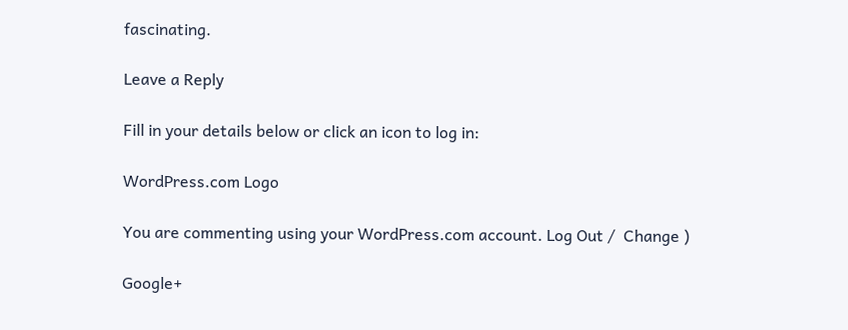fascinating.

Leave a Reply

Fill in your details below or click an icon to log in:

WordPress.com Logo

You are commenting using your WordPress.com account. Log Out /  Change )

Google+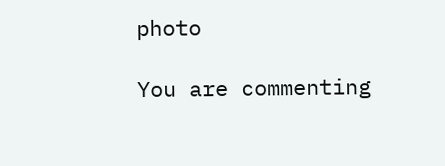photo

You are commenting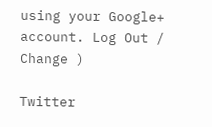using your Google+ account. Log Out /  Change )

Twitter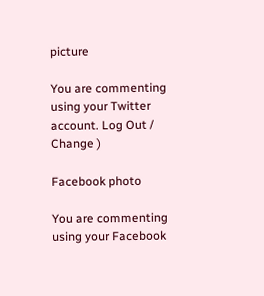picture

You are commenting using your Twitter account. Log Out /  Change )

Facebook photo

You are commenting using your Facebook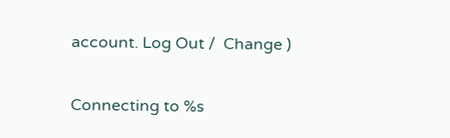account. Log Out /  Change )


Connecting to %s